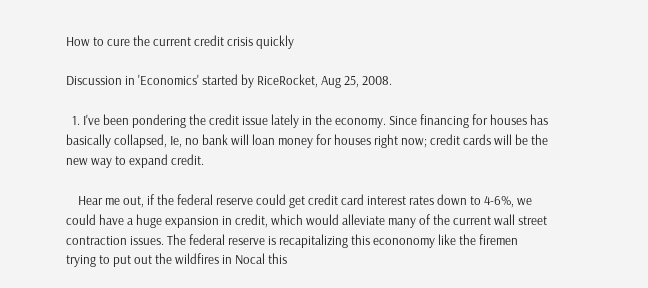How to cure the current credit crisis quickly

Discussion in 'Economics' started by RiceRocket, Aug 25, 2008.

  1. I've been pondering the credit issue lately in the economy. Since financing for houses has basically collapsed, Ie, no bank will loan money for houses right now; credit cards will be the new way to expand credit.

    Hear me out, if the federal reserve could get credit card interest rates down to 4-6%, we could have a huge expansion in credit, which would alleviate many of the current wall street contraction issues. The federal reserve is recapitalizing this econonomy like the firemen trying to put out the wildfires in Nocal this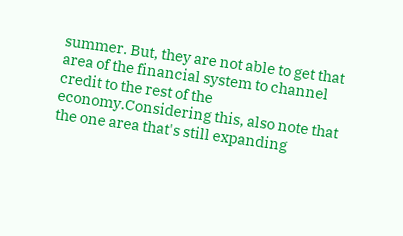summer. But, they are not able to get that area of the financial system to channel credit to the rest of the economy.Considering this, also note that the one area that's still expanding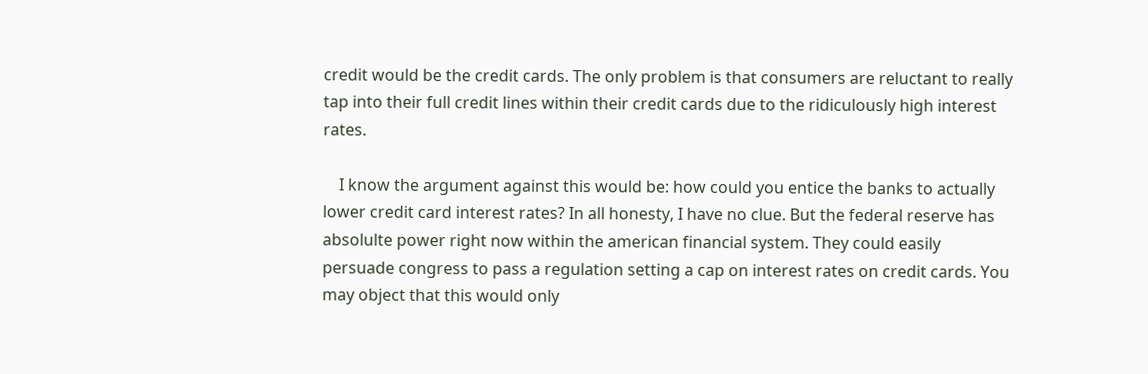credit would be the credit cards. The only problem is that consumers are reluctant to really tap into their full credit lines within their credit cards due to the ridiculously high interest rates.

    I know the argument against this would be: how could you entice the banks to actually lower credit card interest rates? In all honesty, I have no clue. But the federal reserve has absolulte power right now within the american financial system. They could easily persuade congress to pass a regulation setting a cap on interest rates on credit cards. You may object that this would only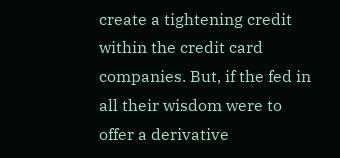create a tightening credit within the credit card companies. But, if the fed in all their wisdom were to offer a derivative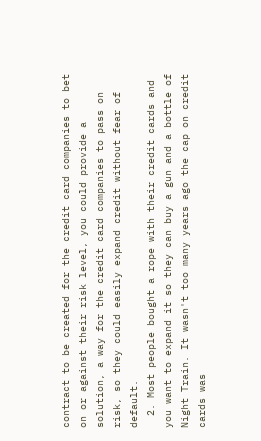contract to be created for the credit card companies to bet on or against their risk level, you could provide a solution, a way for the credit card companies to pass on risk, so they could easily expand credit without fear of default.
  2. Most people bought a rope with their credit cards and you want to expand it so they can buy a gun and a bottle of Night Train. It wasn't too many years ago the cap on credit cards was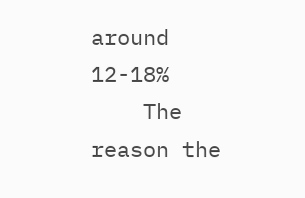around 12-18%
    The reason the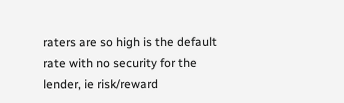raters are so high is the default rate with no security for the lender, ie risk/reward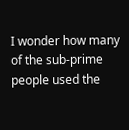I wonder how many of the sub-prime people used the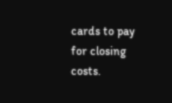cards to pay for closing costs.